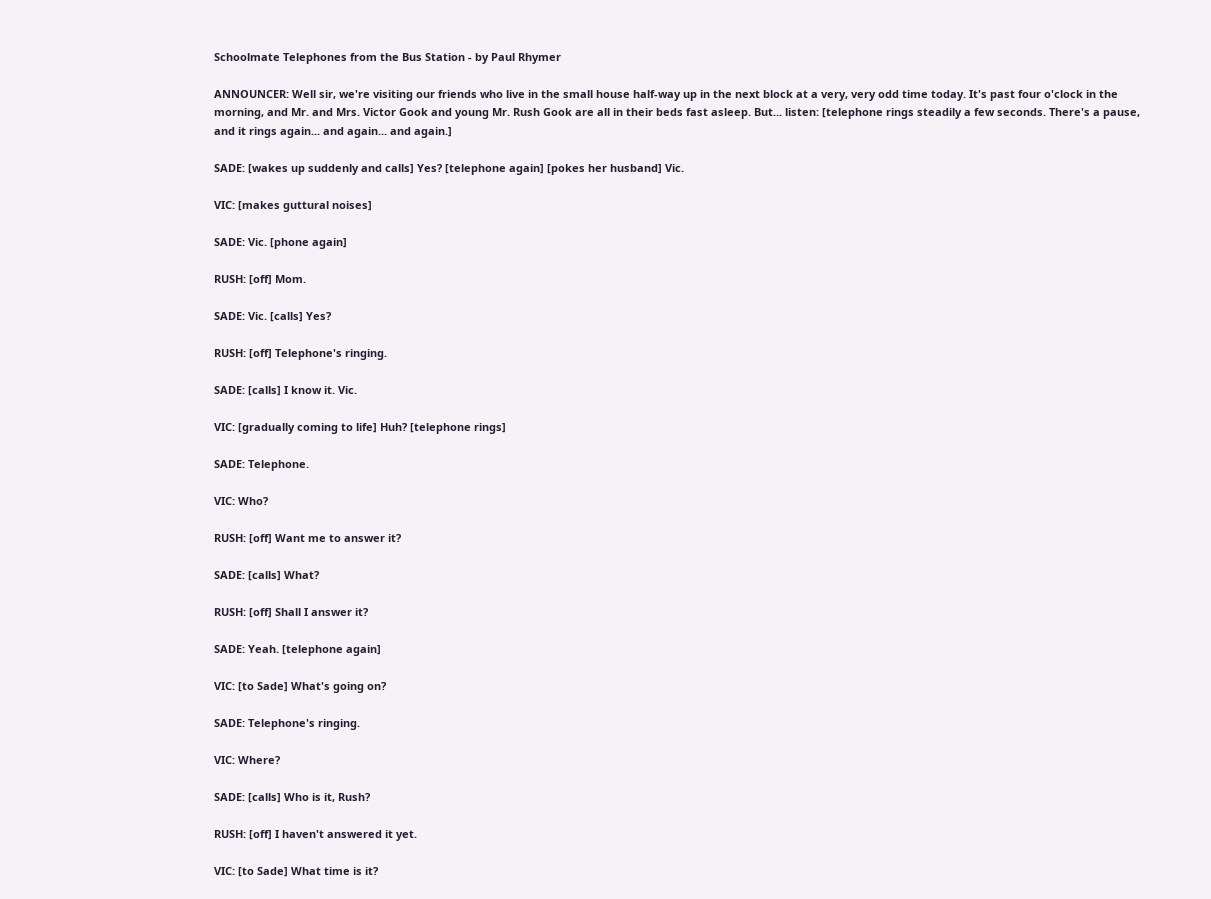Schoolmate Telephones from the Bus Station - by Paul Rhymer

ANNOUNCER: Well sir, we're visiting our friends who live in the small house half-way up in the next block at a very, very odd time today. It's past four o'clock in the morning, and Mr. and Mrs. Victor Gook and young Mr. Rush Gook are all in their beds fast asleep. But... listen: [telephone rings steadily a few seconds. There's a pause, and it rings again... and again... and again.]

SADE: [wakes up suddenly and calls] Yes? [telephone again] [pokes her husband] Vic.

VIC: [makes guttural noises]

SADE: Vic. [phone again]

RUSH: [off] Mom.

SADE: Vic. [calls] Yes?

RUSH: [off] Telephone's ringing.

SADE: [calls] I know it. Vic.

VIC: [gradually coming to life] Huh? [telephone rings]

SADE: Telephone.

VIC: Who?

RUSH: [off] Want me to answer it?

SADE: [calls] What?

RUSH: [off] Shall I answer it?

SADE: Yeah. [telephone again]

VIC: [to Sade] What's going on?

SADE: Telephone's ringing.

VIC: Where?

SADE: [calls] Who is it, Rush?

RUSH: [off] I haven't answered it yet.

VIC: [to Sade] What time is it?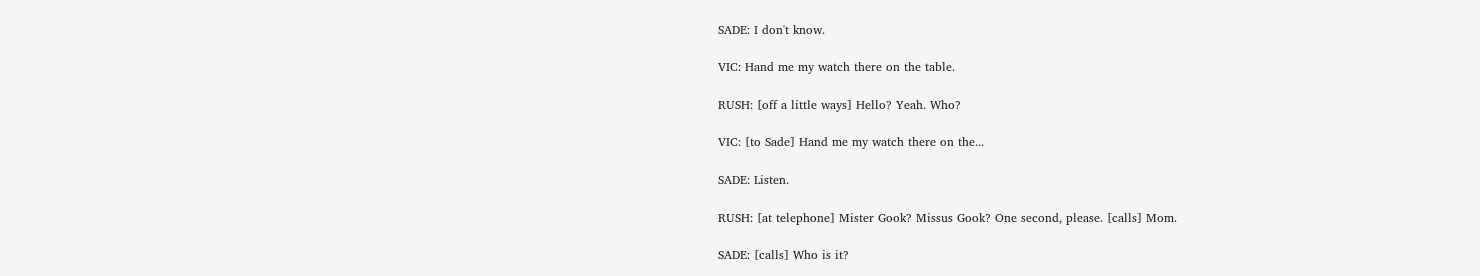SADE: I don't know.

VIC: Hand me my watch there on the table.

RUSH: [off a little ways] Hello? Yeah. Who?

VIC: [to Sade] Hand me my watch there on the...

SADE: Listen.

RUSH: [at telephone] Mister Gook? Missus Gook? One second, please. [calls] Mom.

SADE: [calls] Who is it?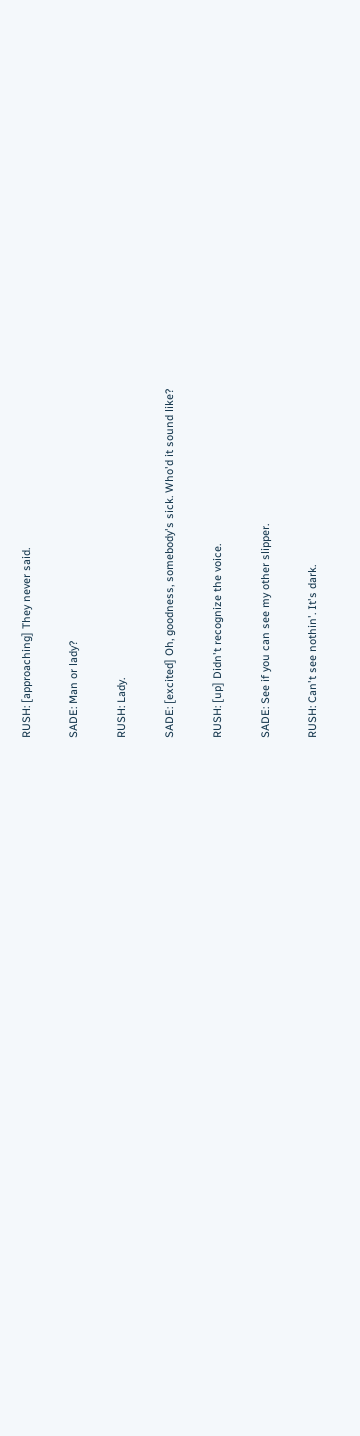RUSH: [approaching] They never said.

SADE: Man or lady?

RUSH: Lady.

SADE: [excited] Oh, goodness, somebody's sick. Who'd it sound like?

RUSH: [up] Didn't recognize the voice.

SADE: See if you can see my other slipper.

RUSH: Can't see nothin'. It's dark.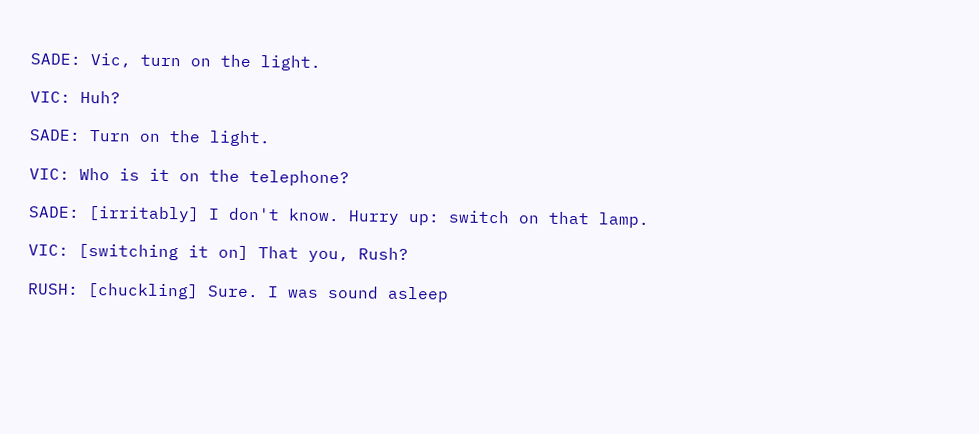SADE: Vic, turn on the light.

VIC: Huh?

SADE: Turn on the light.

VIC: Who is it on the telephone?

SADE: [irritably] I don't know. Hurry up: switch on that lamp.

VIC: [switching it on] That you, Rush?

RUSH: [chuckling] Sure. I was sound asleep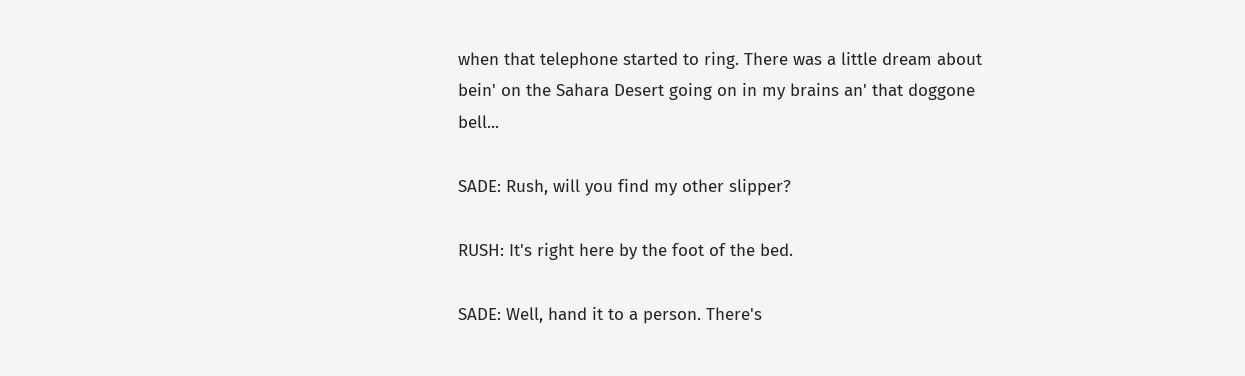when that telephone started to ring. There was a little dream about bein' on the Sahara Desert going on in my brains an' that doggone bell...

SADE: Rush, will you find my other slipper?

RUSH: It's right here by the foot of the bed.

SADE: Well, hand it to a person. There's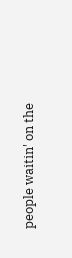people waitin' on the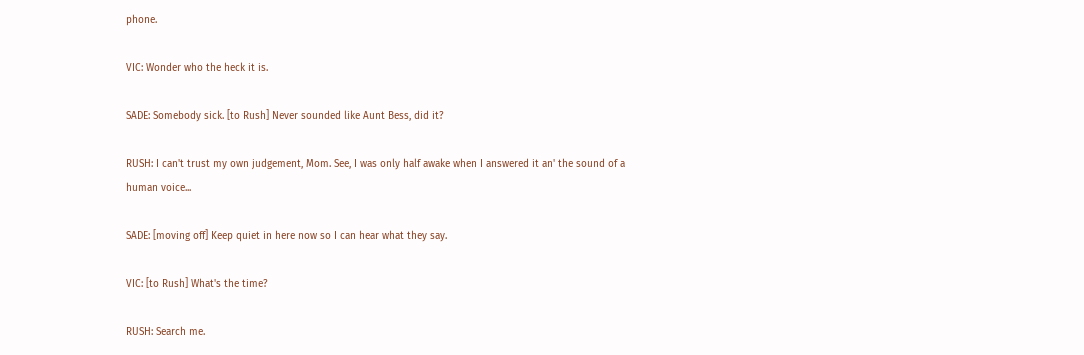phone.

VIC: Wonder who the heck it is.

SADE: Somebody sick. [to Rush] Never sounded like Aunt Bess, did it?

RUSH: I can't trust my own judgement, Mom. See, I was only half awake when I answered it an' the sound of a human voice...

SADE: [moving off] Keep quiet in here now so I can hear what they say.

VIC: [to Rush] What's the time?

RUSH: Search me.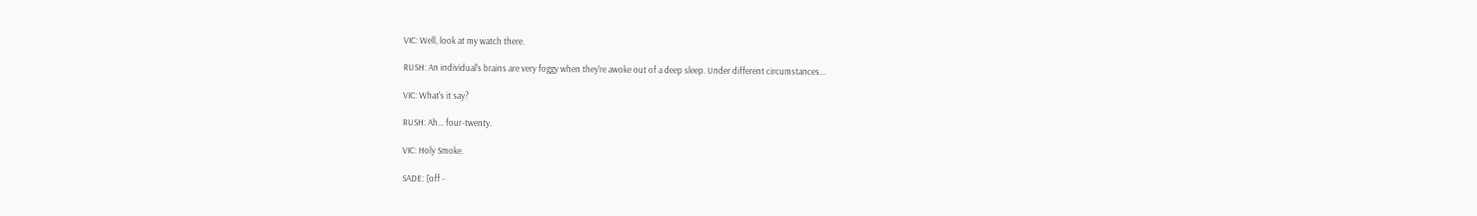VIC: Well, look at my watch there.

RUSH: An individual's brains are very foggy when they're awoke out of a deep sleep. Under different circumstances...

VIC: What's it say?

RUSH: Ah... four-twenty.

VIC: Holy Smoke.

SADE: [off -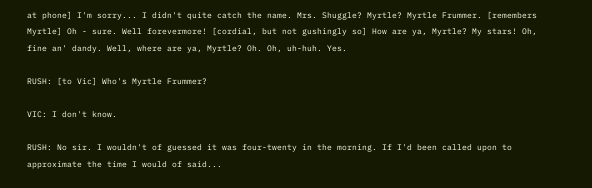at phone] I'm sorry... I didn't quite catch the name. Mrs. Shuggle? Myrtle? Myrtle Frummer. [remembers Myrtle] Oh - sure. Well forevermore! [cordial, but not gushingly so] How are ya, Myrtle? My stars! Oh, fine an' dandy. Well, where are ya, Myrtle? Oh. Oh, uh-huh. Yes.

RUSH: [to Vic] Who's Myrtle Frummer?

VIC: I don't know.

RUSH: No sir. I wouldn't of guessed it was four-twenty in the morning. If I'd been called upon to approximate the time I would of said...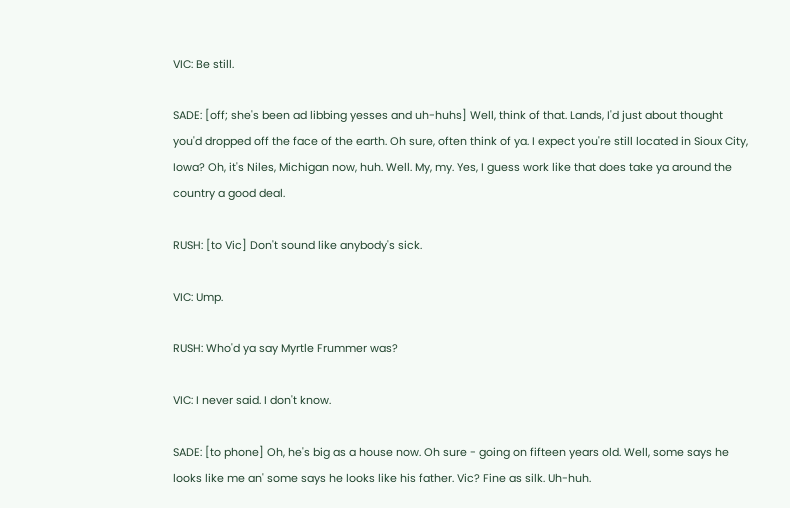VIC: Be still.

SADE: [off; she's been ad libbing yesses and uh-huhs] Well, think of that. Lands, I'd just about thought you'd dropped off the face of the earth. Oh sure, often think of ya. I expect you're still located in Sioux City, Iowa? Oh, it's Niles, Michigan now, huh. Well. My, my. Yes, I guess work like that does take ya around the country a good deal.

RUSH: [to Vic] Don't sound like anybody's sick.

VIC: Ump.

RUSH: Who'd ya say Myrtle Frummer was?

VIC: I never said. I don't know.

SADE: [to phone] Oh, he's big as a house now. Oh sure - going on fifteen years old. Well, some says he looks like me an' some says he looks like his father. Vic? Fine as silk. Uh-huh.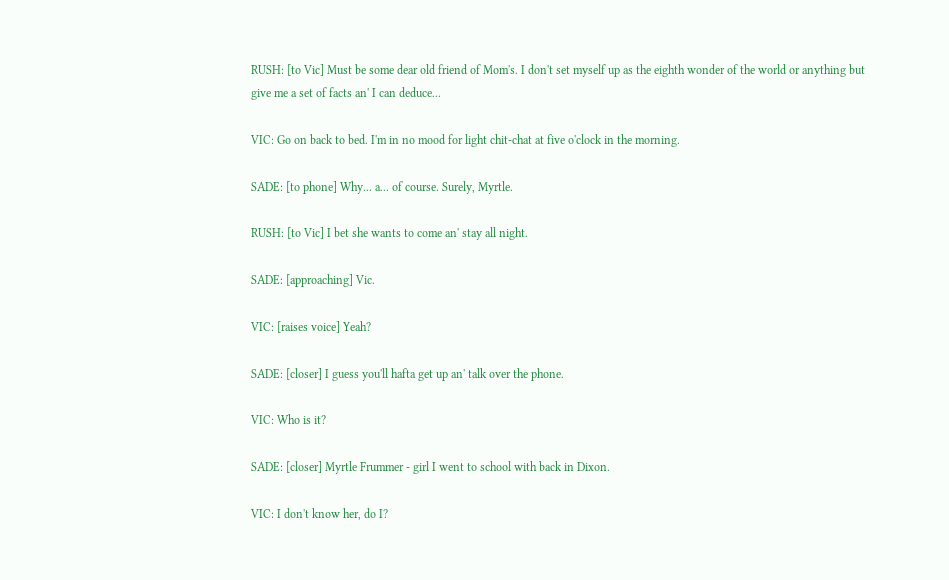RUSH: [to Vic] Must be some dear old friend of Mom's. I don't set myself up as the eighth wonder of the world or anything but give me a set of facts an' I can deduce...

VIC: Go on back to bed. I'm in no mood for light chit-chat at five o'clock in the morning.

SADE: [to phone] Why... a... of course. Surely, Myrtle.

RUSH: [to Vic] I bet she wants to come an' stay all night.

SADE: [approaching] Vic.

VIC: [raises voice] Yeah?

SADE: [closer] I guess you'll hafta get up an' talk over the phone.

VIC: Who is it?

SADE: [closer] Myrtle Frummer - girl I went to school with back in Dixon.

VIC: I don't know her, do I?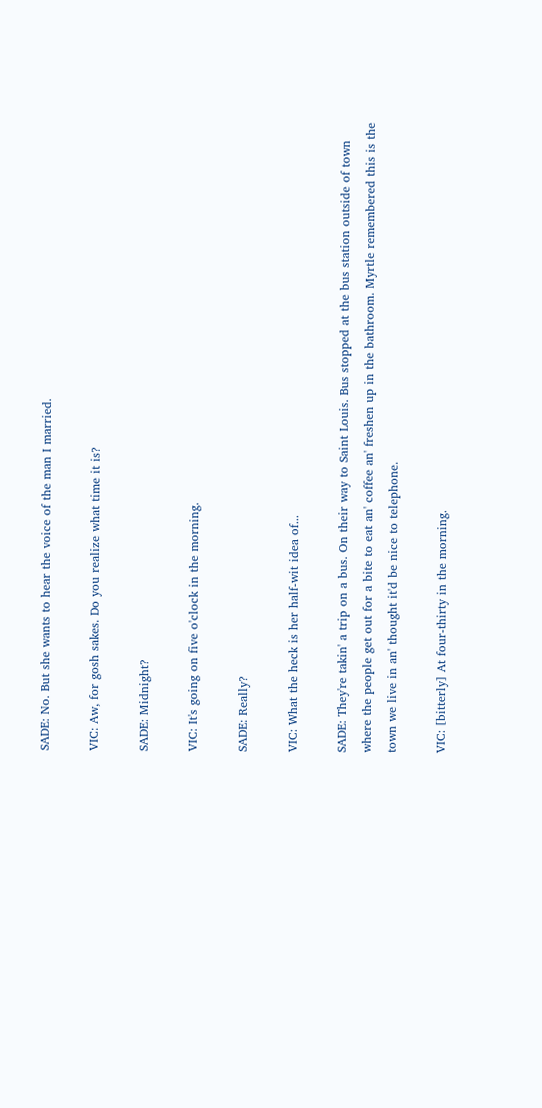SADE: No. But she wants to hear the voice of the man I married.

VIC: Aw, for gosh sakes. Do you realize what time it is?

SADE: Midnight?

VIC: It's going on five o'clock in the morning.

SADE: Really?

VIC: What the heck is her half-wit idea of...

SADE: They're takin' a trip on a bus. On their way to Saint Louis. Bus stopped at the bus station outside of town where the people get out for a bite to eat an' coffee an' freshen up in the bathroom. Myrtle remembered this is the town we live in an' thought it'd be nice to telephone.

VIC: [bitterly] At four-thirty in the morning.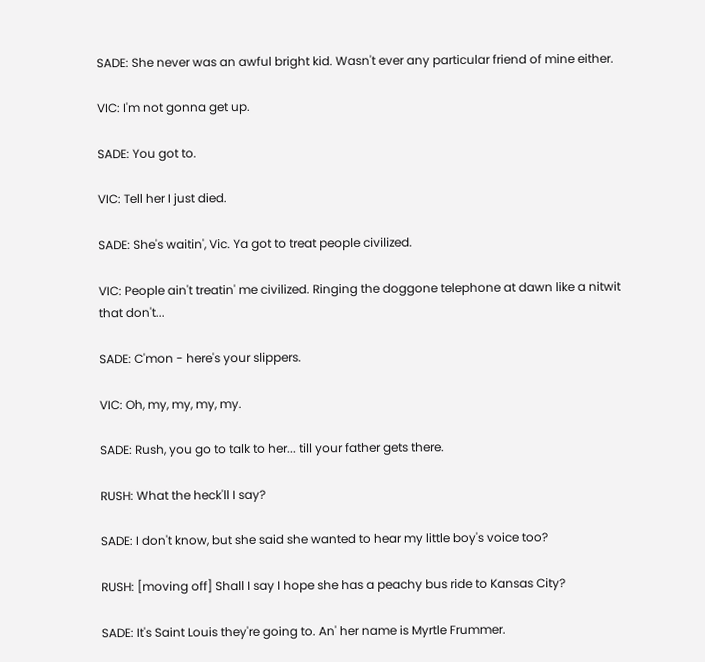SADE: She never was an awful bright kid. Wasn't ever any particular friend of mine either.

VIC: I'm not gonna get up.

SADE: You got to.

VIC: Tell her I just died.

SADE: She's waitin', Vic. Ya got to treat people civilized.

VIC: People ain't treatin' me civilized. Ringing the doggone telephone at dawn like a nitwit that don't...

SADE: C'mon - here's your slippers.

VIC: Oh, my, my, my, my.

SADE: Rush, you go to talk to her... till your father gets there.

RUSH: What the heck'll I say?

SADE: I don't know, but she said she wanted to hear my little boy's voice too?

RUSH: [moving off] Shall I say I hope she has a peachy bus ride to Kansas City?

SADE: It's Saint Louis they're going to. An' her name is Myrtle Frummer.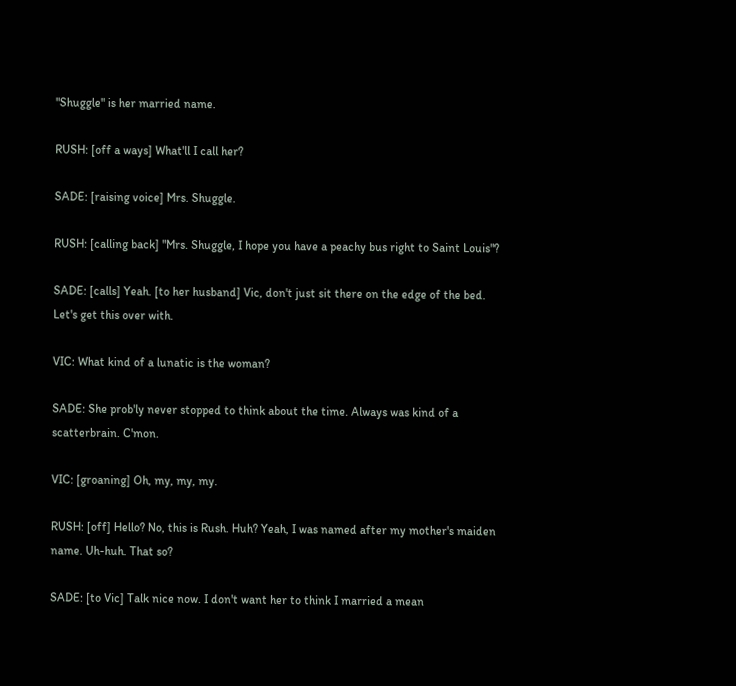"Shuggle" is her married name.

RUSH: [off a ways] What'll I call her?

SADE: [raising voice] Mrs. Shuggle.

RUSH: [calling back] "Mrs. Shuggle, I hope you have a peachy bus right to Saint Louis"?

SADE: [calls] Yeah. [to her husband] Vic, don't just sit there on the edge of the bed. Let's get this over with.

VIC: What kind of a lunatic is the woman?

SADE: She prob'ly never stopped to think about the time. Always was kind of a scatterbrain. C'mon.

VIC: [groaning] Oh, my, my, my.

RUSH: [off] Hello? No, this is Rush. Huh? Yeah, I was named after my mother's maiden name. Uh-huh. That so?

SADE: [to Vic] Talk nice now. I don't want her to think I married a mean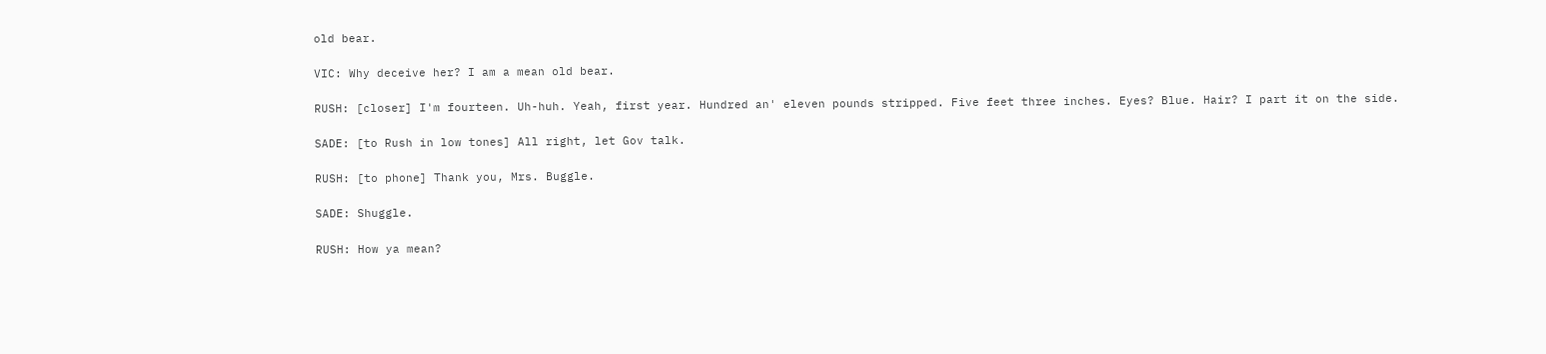old bear.

VIC: Why deceive her? I am a mean old bear.

RUSH: [closer] I'm fourteen. Uh-huh. Yeah, first year. Hundred an' eleven pounds stripped. Five feet three inches. Eyes? Blue. Hair? I part it on the side.

SADE: [to Rush in low tones] All right, let Gov talk.

RUSH: [to phone] Thank you, Mrs. Buggle.

SADE: Shuggle.

RUSH: How ya mean?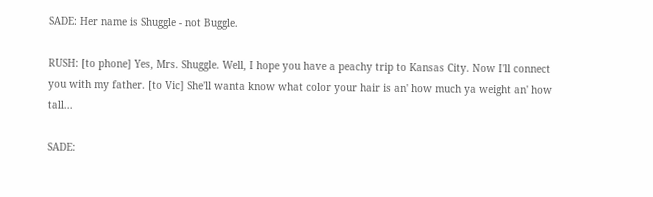SADE: Her name is Shuggle - not Buggle.

RUSH: [to phone] Yes, Mrs. Shuggle. Well, I hope you have a peachy trip to Kansas City. Now I'll connect you with my father. [to Vic] She'll wanta know what color your hair is an' how much ya weight an' how tall...

SADE: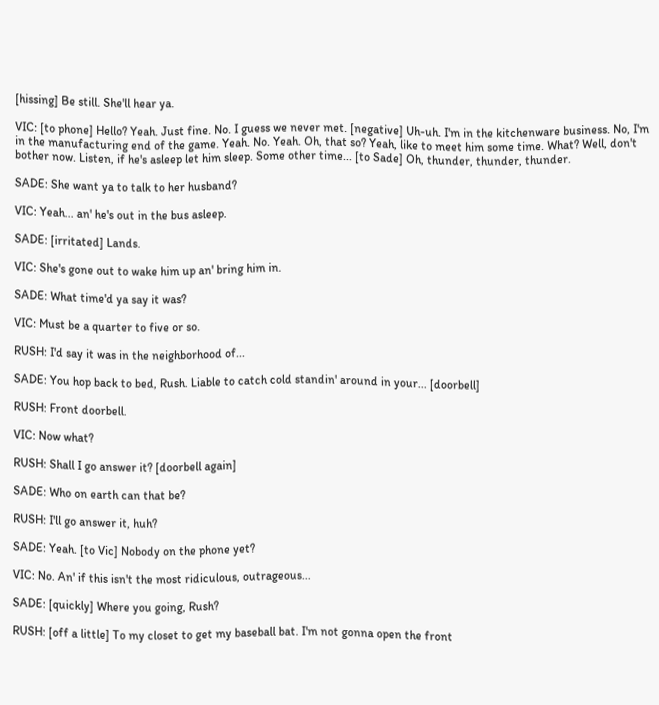[hissing] Be still. She'll hear ya.

VIC: [to phone] Hello? Yeah. Just fine. No. I guess we never met. [negative] Uh-uh. I'm in the kitchenware business. No, I'm in the manufacturing end of the game. Yeah. No. Yeah. Oh, that so? Yeah, like to meet him some time. What? Well, don't bother now. Listen, if he's asleep let him sleep. Some other time... [to Sade] Oh, thunder, thunder, thunder.

SADE: She want ya to talk to her husband?

VIC: Yeah... an' he's out in the bus asleep.

SADE: [irritated] Lands.

VIC: She's gone out to wake him up an' bring him in.

SADE: What time'd ya say it was?

VIC: Must be a quarter to five or so.

RUSH: I'd say it was in the neighborhood of...

SADE: You hop back to bed, Rush. Liable to catch cold standin' around in your... [doorbell]

RUSH: Front doorbell.

VIC: Now what?

RUSH: Shall I go answer it? [doorbell again]

SADE: Who on earth can that be?

RUSH: I'll go answer it, huh?

SADE: Yeah. [to Vic] Nobody on the phone yet?

VIC: No. An' if this isn't the most ridiculous, outrageous...

SADE: [quickly] Where you going, Rush?

RUSH: [off a little] To my closet to get my baseball bat. I'm not gonna open the front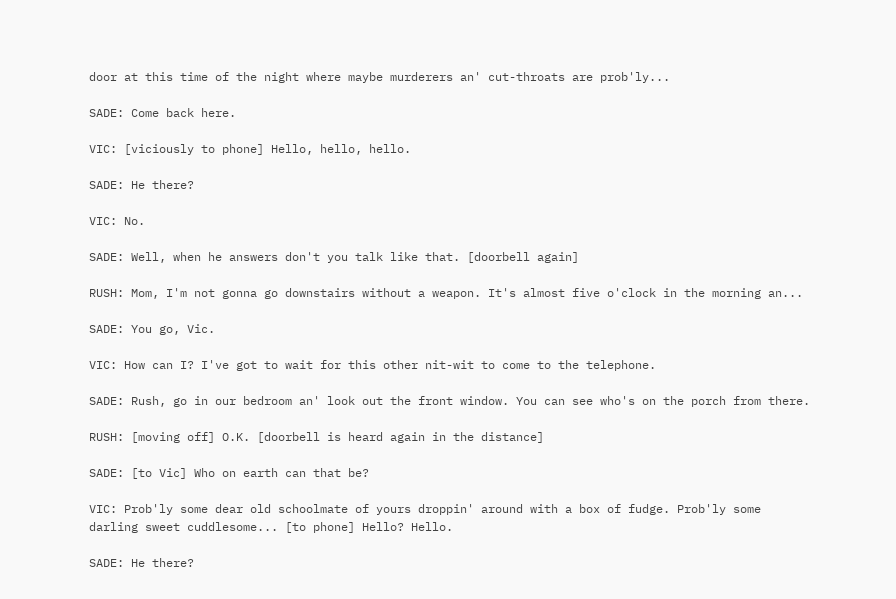door at this time of the night where maybe murderers an' cut-throats are prob'ly...

SADE: Come back here.

VIC: [viciously to phone] Hello, hello, hello.

SADE: He there?

VIC: No.

SADE: Well, when he answers don't you talk like that. [doorbell again]

RUSH: Mom, I'm not gonna go downstairs without a weapon. It's almost five o'clock in the morning an...

SADE: You go, Vic.

VIC: How can I? I've got to wait for this other nit-wit to come to the telephone.

SADE: Rush, go in our bedroom an' look out the front window. You can see who's on the porch from there.

RUSH: [moving off] O.K. [doorbell is heard again in the distance]

SADE: [to Vic] Who on earth can that be?

VIC: Prob'ly some dear old schoolmate of yours droppin' around with a box of fudge. Prob'ly some darling sweet cuddlesome... [to phone] Hello? Hello.

SADE: He there?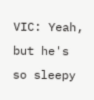VIC: Yeah, but he's so sleepy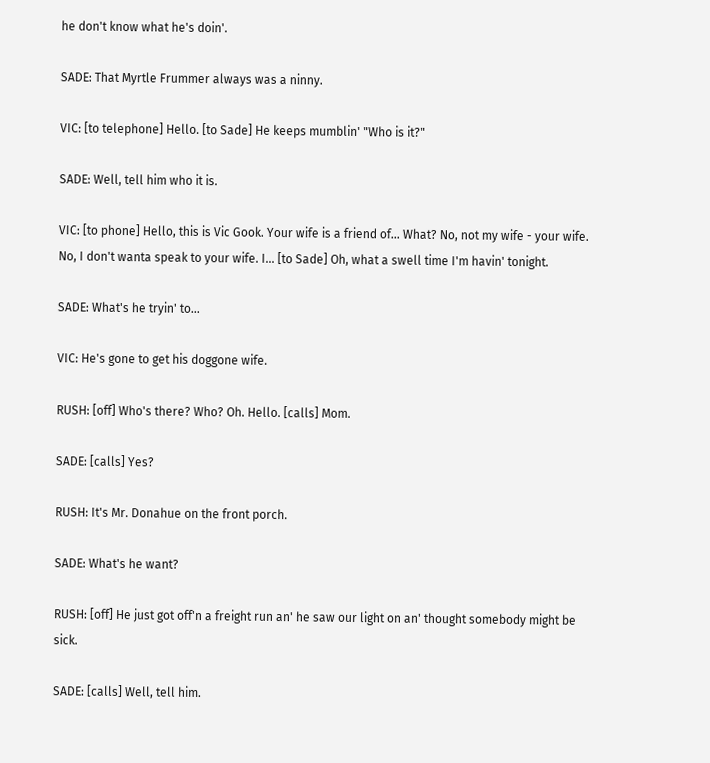he don't know what he's doin'.

SADE: That Myrtle Frummer always was a ninny.

VIC: [to telephone] Hello. [to Sade] He keeps mumblin' "Who is it?"

SADE: Well, tell him who it is.

VIC: [to phone] Hello, this is Vic Gook. Your wife is a friend of... What? No, not my wife - your wife. No, I don't wanta speak to your wife. I... [to Sade] Oh, what a swell time I'm havin' tonight.

SADE: What's he tryin' to...

VIC: He's gone to get his doggone wife.

RUSH: [off] Who's there? Who? Oh. Hello. [calls] Mom.

SADE: [calls] Yes?

RUSH: It's Mr. Donahue on the front porch.

SADE: What's he want?

RUSH: [off] He just got off'n a freight run an' he saw our light on an' thought somebody might be sick.

SADE: [calls] Well, tell him.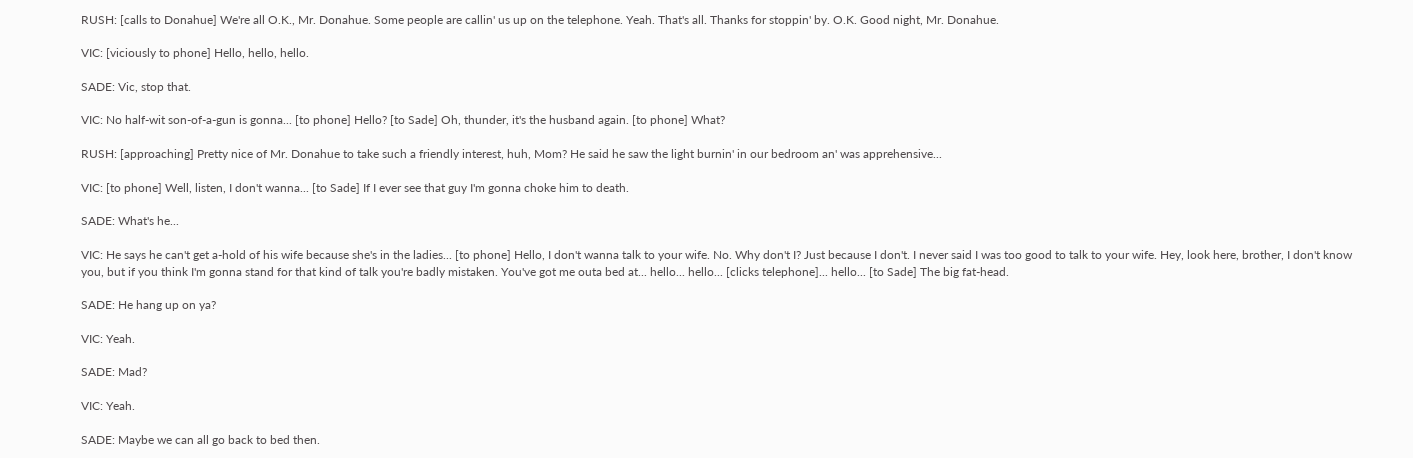RUSH: [calls to Donahue] We're all O.K., Mr. Donahue. Some people are callin' us up on the telephone. Yeah. That's all. Thanks for stoppin' by. O.K. Good night, Mr. Donahue.

VIC: [viciously to phone] Hello, hello, hello.

SADE: Vic, stop that.

VIC: No half-wit son-of-a-gun is gonna... [to phone] Hello? [to Sade] Oh, thunder, it's the husband again. [to phone] What?

RUSH: [approaching] Pretty nice of Mr. Donahue to take such a friendly interest, huh, Mom? He said he saw the light burnin' in our bedroom an' was apprehensive...

VIC: [to phone] Well, listen, I don't wanna... [to Sade] If I ever see that guy I'm gonna choke him to death.

SADE: What's he...

VIC: He says he can't get a-hold of his wife because she's in the ladies... [to phone] Hello, I don't wanna talk to your wife. No. Why don't I? Just because I don't. I never said I was too good to talk to your wife. Hey, look here, brother, I don't know you, but if you think I'm gonna stand for that kind of talk you're badly mistaken. You've got me outa bed at... hello... hello... [clicks telephone]... hello... [to Sade] The big fat-head.

SADE: He hang up on ya?

VIC: Yeah.

SADE: Mad?

VIC: Yeah.

SADE: Maybe we can all go back to bed then.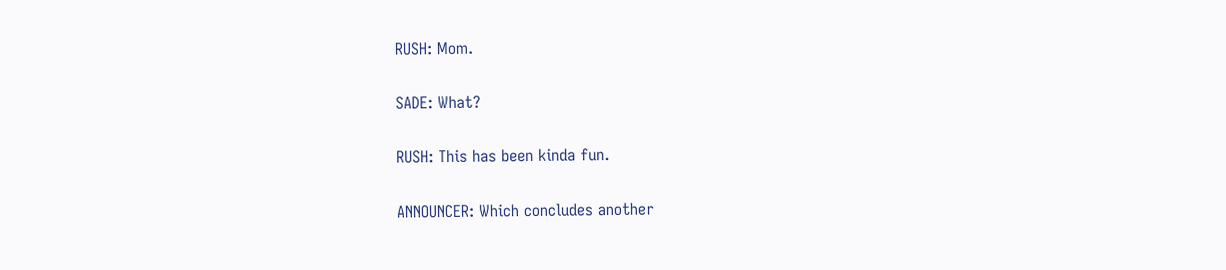RUSH: Mom.

SADE: What?

RUSH: This has been kinda fun.

ANNOUNCER: Which concludes another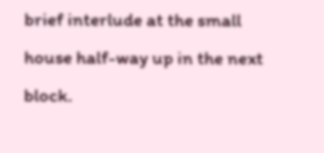brief interlude at the small house half-way up in the next block.